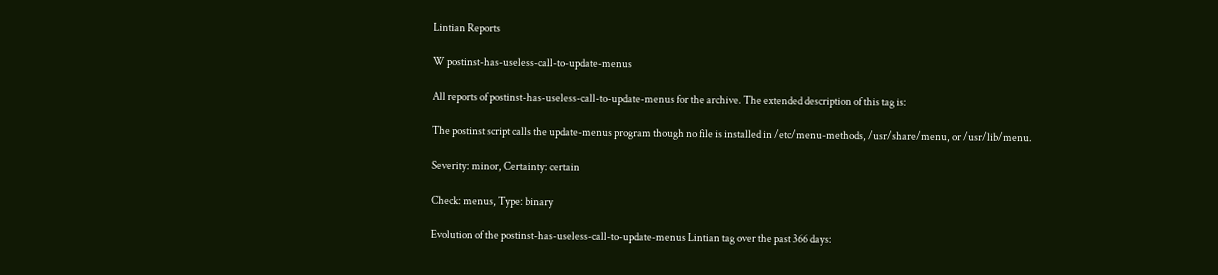Lintian Reports

W postinst-has-useless-call-to-update-menus

All reports of postinst-has-useless-call-to-update-menus for the archive. The extended description of this tag is:

The postinst script calls the update-menus program though no file is installed in /etc/menu-methods, /usr/share/menu, or /usr/lib/menu.

Severity: minor, Certainty: certain

Check: menus, Type: binary

Evolution of the postinst-has-useless-call-to-update-menus Lintian tag over the past 366 days: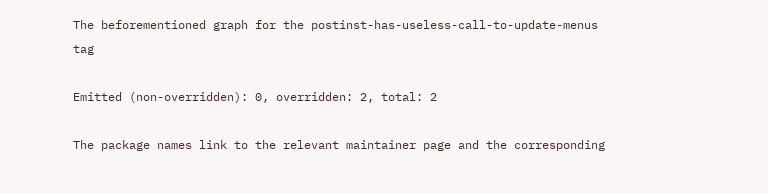The beforementioned graph for the postinst-has-useless-call-to-update-menus tag

Emitted (non-overridden): 0, overridden: 2, total: 2

The package names link to the relevant maintainer page and the corresponding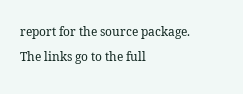report for the source package. The links go to the full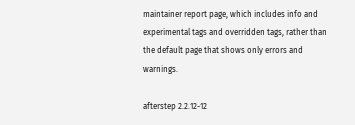maintainer report page, which includes info and experimental tags and overridden tags, rather than the default page that shows only errors and warnings.

afterstep 2.2.12-12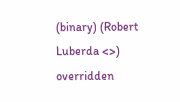(binary) (Robert Luberda <>) overridden